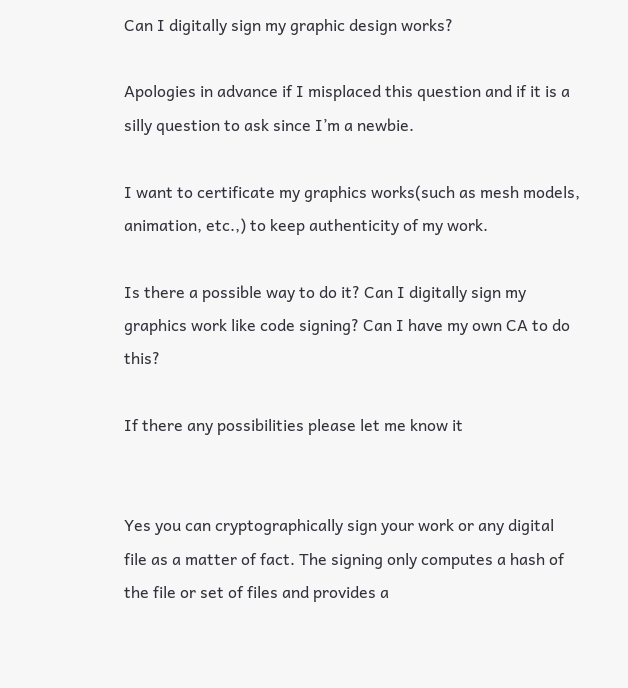Can I digitally sign my graphic design works?

Apologies in advance if I misplaced this question and if it is a silly question to ask since I’m a newbie.

I want to certificate my graphics works(such as mesh models, animation, etc.,) to keep authenticity of my work.

Is there a possible way to do it? Can I digitally sign my graphics work like code signing? Can I have my own CA to do this?

If there any possibilities please let me know it


Yes you can cryptographically sign your work or any digital file as a matter of fact. The signing only computes a hash of the file or set of files and provides a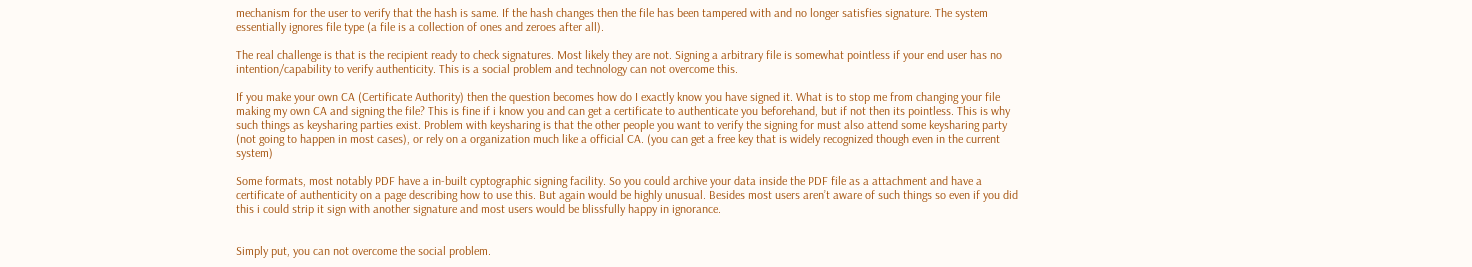mechanism for the user to verify that the hash is same. If the hash changes then the file has been tampered with and no longer satisfies signature. The system essentially ignores file type (a file is a collection of ones and zeroes after all).

The real challenge is that is the recipient ready to check signatures. Most likely they are not. Signing a arbitrary file is somewhat pointless if your end user has no intention/capability to verify authenticity. This is a social problem and technology can not overcome this.

If you make your own CA (Certificate Authority) then the question becomes how do I exactly know you have signed it. What is to stop me from changing your file making my own CA and signing the file? This is fine if i know you and can get a certificate to authenticate you beforehand, but if not then its pointless. This is why such things as keysharing parties exist. Problem with keysharing is that the other people you want to verify the signing for must also attend some keysharing party (not going to happen in most cases), or rely on a organization much like a official CA. (you can get a free key that is widely recognized though even in the current system)

Some formats, most notably PDF have a in-built cyptographic signing facility. So you could archive your data inside the PDF file as a attachment and have a certificate of authenticity on a page describing how to use this. But again would be highly unusual. Besides most users aren’t aware of such things so even if you did this i could strip it sign with another signature and most users would be blissfully happy in ignorance.


Simply put, you can not overcome the social problem.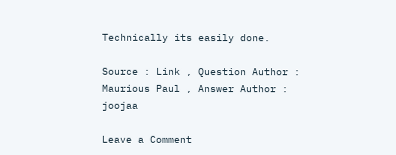Technically its easily done.

Source : Link , Question Author : Maurious Paul , Answer Author : joojaa

Leave a Comment